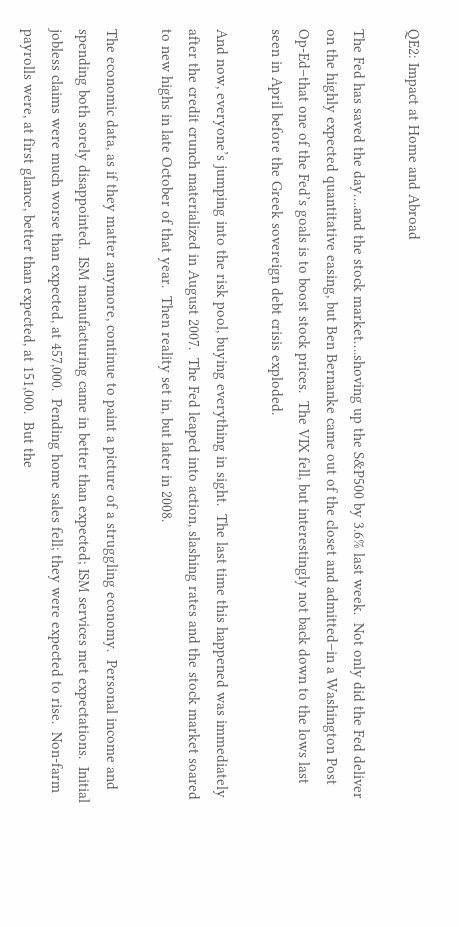QE2: Impact at Home and Abroad

The Fed has saved the day….and the stock market….shoving up the S&P500 by 3.6% last week.  Not only did the Fed deliver on the highly expected quantitative easing, but Ben Bernanke came out of the closet and admitted–in a Washington Post Op-Ed–that one of the Fed’s goals is to boost stock prices.  The VIX fell, but interestingly not back down to the lows last seen in April before the Greek sovereign debt crisis exploded.

And now, everyone’s jumping into the risk pool, buying everything in sight.  The last time this happened was immediately after the credit crunch materialized in August 2007.  The Fed leaped into action, slashing rates and the stock market soared to new highs in late October of that year.  Then reality set in, but later in 2008.

The economic data, as if they matter anymore, continue to paint a picture of a struggling economy.  Personal income and spending both sorely disappointed.  ISM manufacturing came in better than expected; ISM services met expectations.  Initial jobless claims were much worse than expected, at 457,000.  Pending home sales fell; they were expected to rise.  Non-farm payrolls were, at first glance, better than expected, at 151,000.  But the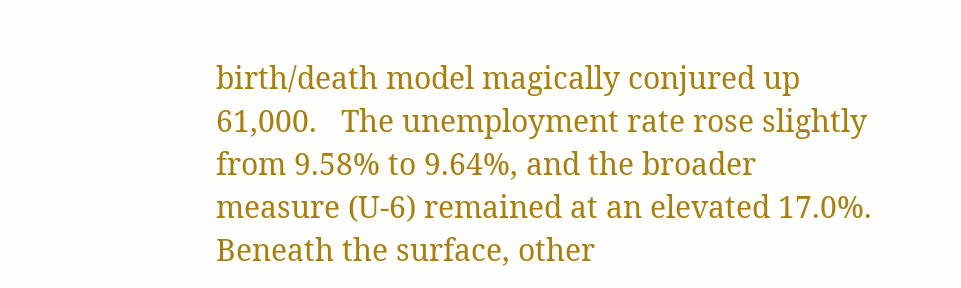birth/death model magically conjured up 61,000.   The unemployment rate rose slightly from 9.58% to 9.64%, and the broader measure (U-6) remained at an elevated 17.0%.  Beneath the surface, other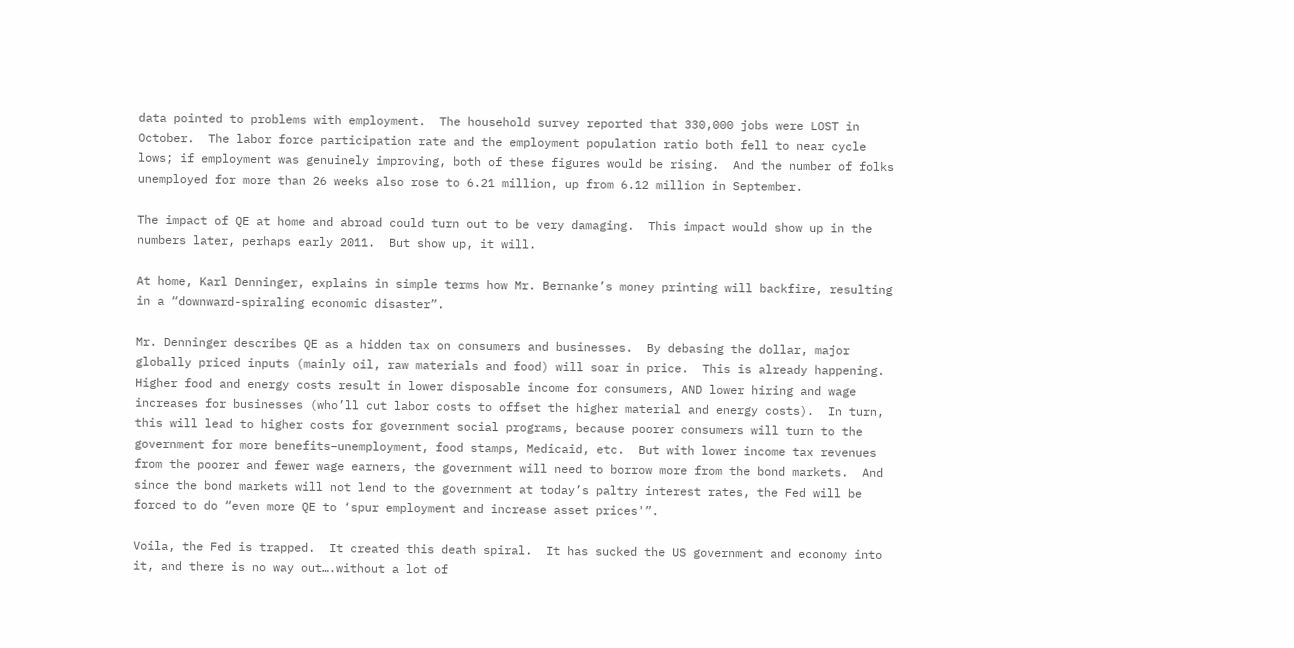data pointed to problems with employment.  The household survey reported that 330,000 jobs were LOST in October.  The labor force participation rate and the employment population ratio both fell to near cycle lows; if employment was genuinely improving, both of these figures would be rising.  And the number of folks unemployed for more than 26 weeks also rose to 6.21 million, up from 6.12 million in September.

The impact of QE at home and abroad could turn out to be very damaging.  This impact would show up in the numbers later, perhaps early 2011.  But show up, it will.

At home, Karl Denninger, explains in simple terms how Mr. Bernanke’s money printing will backfire, resulting in a “downward-spiraling economic disaster”.

Mr. Denninger describes QE as a hidden tax on consumers and businesses.  By debasing the dollar, major globally priced inputs (mainly oil, raw materials and food) will soar in price.  This is already happening.   Higher food and energy costs result in lower disposable income for consumers, AND lower hiring and wage increases for businesses (who’ll cut labor costs to offset the higher material and energy costs).  In turn, this will lead to higher costs for government social programs, because poorer consumers will turn to the government for more benefits–unemployment, food stamps, Medicaid, etc.  But with lower income tax revenues from the poorer and fewer wage earners, the government will need to borrow more from the bond markets.  And since the bond markets will not lend to the government at today’s paltry interest rates, the Fed will be forced to do “even more QE to ‘spur employment and increase asset prices'”.

Voila, the Fed is trapped.  It created this death spiral.  It has sucked the US government and economy into it, and there is no way out….without a lot of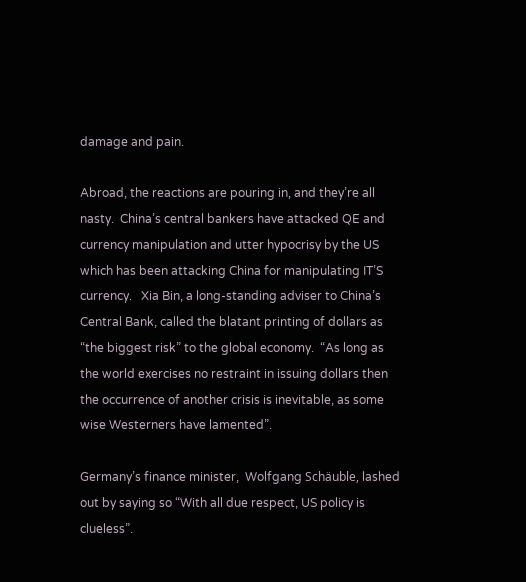damage and pain.

Abroad, the reactions are pouring in, and they’re all nasty.  China’s central bankers have attacked QE and currency manipulation and utter hypocrisy by the US which has been attacking China for manipulating IT’S currency.   Xia Bin, a long-standing adviser to China’s Central Bank, called the blatant printing of dollars as “the biggest risk” to the global economy.  “As long as the world exercises no restraint in issuing dollars then the occurrence of another crisis is inevitable, as some wise Westerners have lamented”.

Germany’s finance minister,  Wolfgang Schäuble, lashed out by saying so “With all due respect, US policy is clueless”.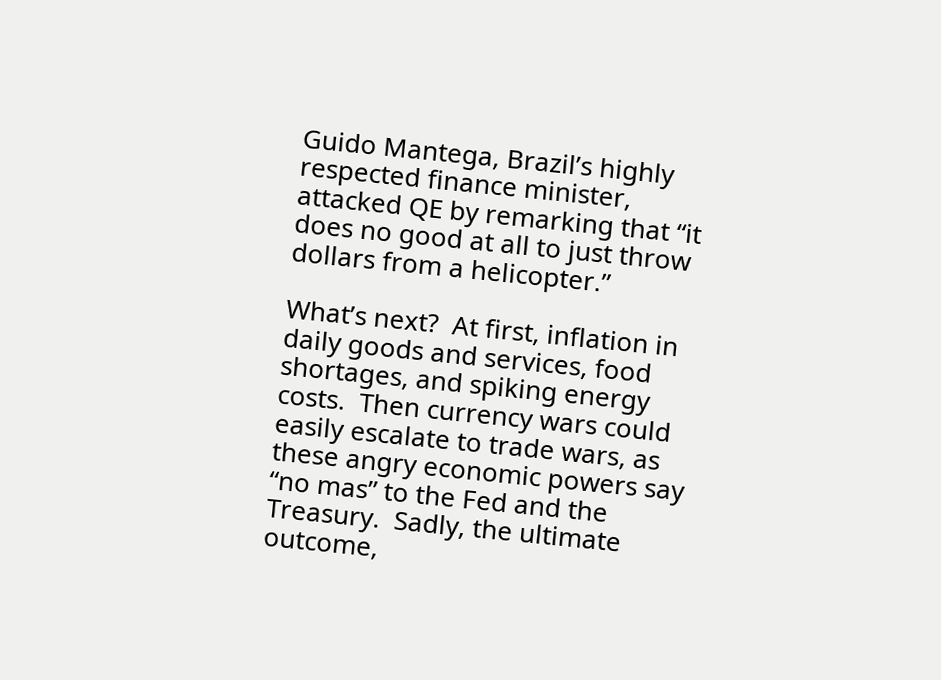Guido Mantega, Brazil’s highly respected finance minister, attacked QE by remarking that “it does no good at all to just throw dollars from a helicopter.”

What’s next?  At first, inflation in daily goods and services, food shortages, and spiking energy costs.  Then currency wars could easily escalate to trade wars, as these angry economic powers say “no mas” to the Fed and the Treasury.  Sadly, the ultimate outcome,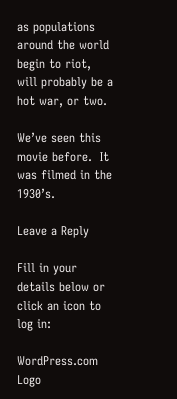as populations around the world begin to riot, will probably be a hot war, or two.

We’ve seen this movie before.  It was filmed in the 1930’s.

Leave a Reply

Fill in your details below or click an icon to log in:

WordPress.com Logo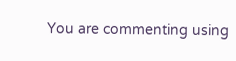You are commenting using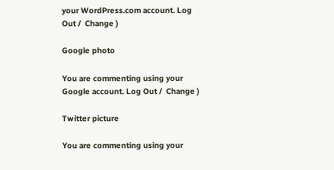your WordPress.com account. Log Out /  Change )

Google photo

You are commenting using your Google account. Log Out /  Change )

Twitter picture

You are commenting using your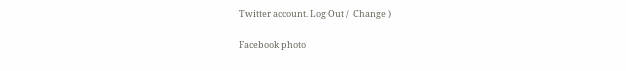Twitter account. Log Out /  Change )

Facebook photo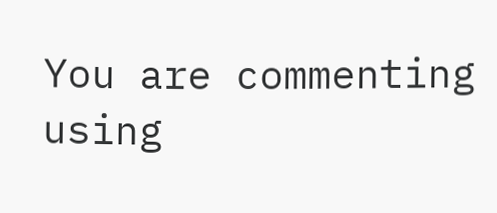You are commenting using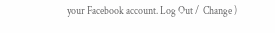your Facebook account. Log Out /  Change )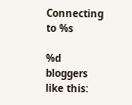Connecting to %s

%d bloggers like this: